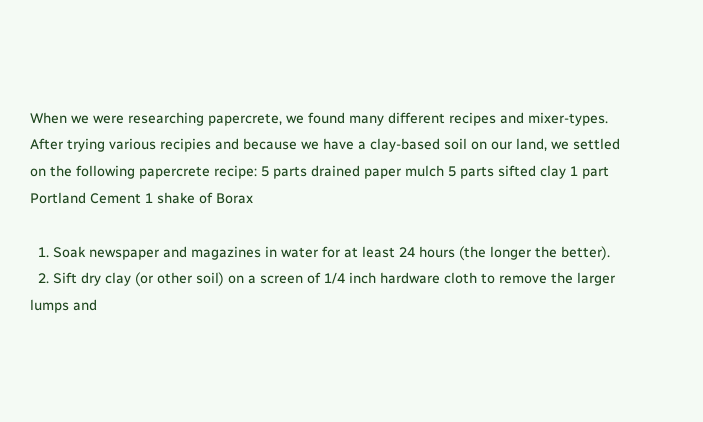When we were researching papercrete, we found many different recipes and mixer-types. After trying various recipies and because we have a clay-based soil on our land, we settled on the following papercrete recipe: 5 parts drained paper mulch 5 parts sifted clay 1 part Portland Cement 1 shake of Borax

  1. Soak newspaper and magazines in water for at least 24 hours (the longer the better).
  2. Sift dry clay (or other soil) on a screen of 1/4 inch hardware cloth to remove the larger lumps and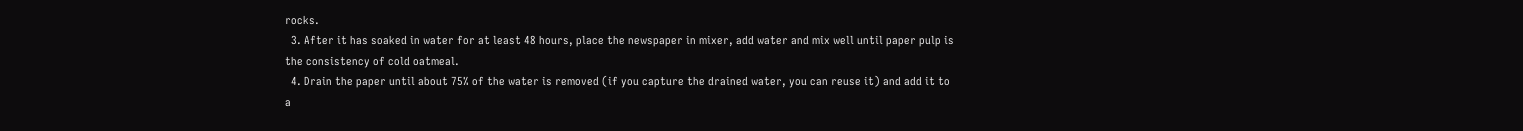rocks.
  3. After it has soaked in water for at least 48 hours, place the newspaper in mixer, add water and mix well until paper pulp is the consistency of cold oatmeal.
  4. Drain the paper until about 75% of the water is removed (if you capture the drained water, you can reuse it) and add it to a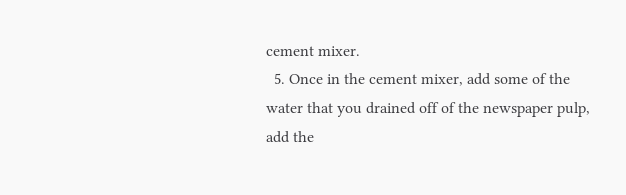cement mixer.
  5. Once in the cement mixer, add some of the water that you drained off of the newspaper pulp, add the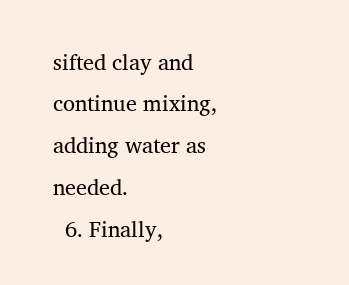sifted clay and continue mixing, adding water as needed.
  6. Finally,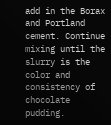add in the Borax and Portland cement. Continue mixing until the slurry is the color and consistency of chocolate pudding.